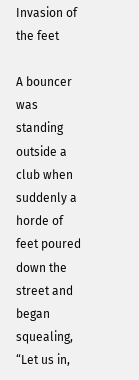Invasion of the feet

A bouncer was standing outside a club when suddenly a horde of feet poured down the street and began squealing, “Let us in,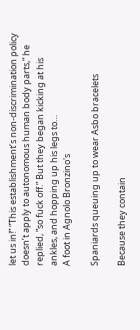let us in!” “This establishment’s non-discrimination policy doesn’t apply to autonomous human body parts,” he replied, “so fuck off.” But they began kicking at his ankles, and hopping up his legs to…
A foot in Agnolo Bronzino's

Spaniards queuing up to wear Asbo bracelets

Because they contain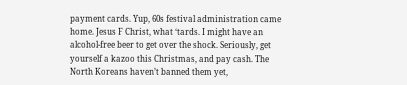payment cards. Yup, 60s festival administration came home. Jesus F Christ, what ‘tards. I might have an alcohol-free beer to get over the shock. Seriously, get yourself a kazoo this Christmas, and pay cash. The North Koreans haven’t banned them yet,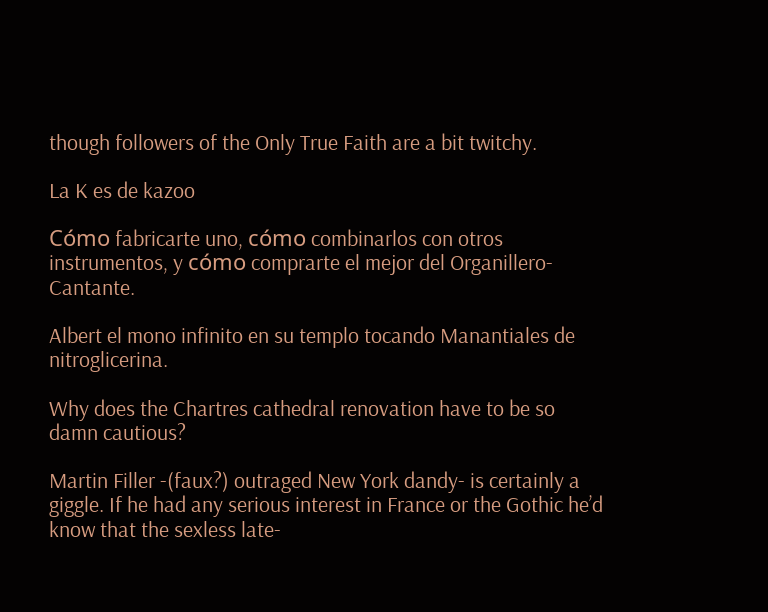though followers of the Only True Faith are a bit twitchy.

La K es de kazoo

Cómo fabricarte uno, cómo combinarlos con otros instrumentos, y cómo comprarte el mejor del Organillero-Cantante.

Albert el mono infinito en su templo tocando Manantiales de nitroglicerina.

Why does the Chartres cathedral renovation have to be so damn cautious?

Martin Filler -(faux?) outraged New York dandy- is certainly a giggle. If he had any serious interest in France or the Gothic he’d know that the sexless late-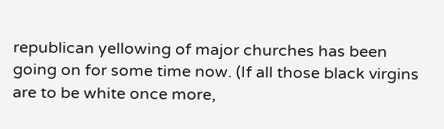republican yellowing of major churches has been going on for some time now. (If all those black virgins are to be white once more,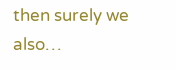then surely we also…